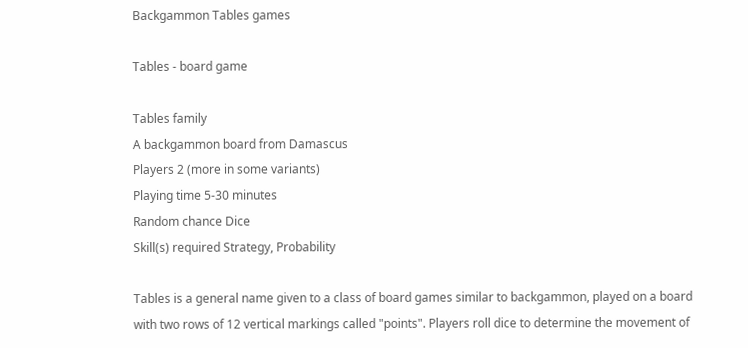Backgammon Tables games

Tables - board game

Tables family
A backgammon board from Damascus
Players 2 (more in some variants)
Playing time 5-30 minutes
Random chance Dice
Skill(s) required Strategy, Probability

Tables is a general name given to a class of board games similar to backgammon, played on a board with two rows of 12 vertical markings called "points". Players roll dice to determine the movement of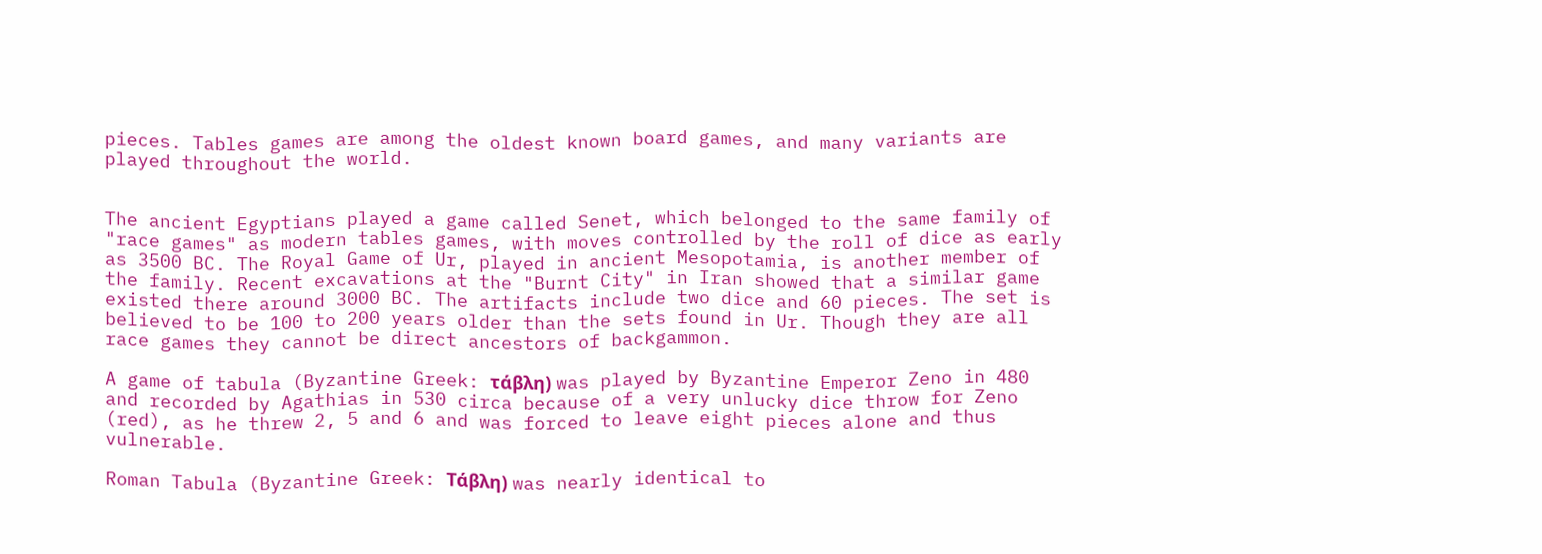pieces. Tables games are among the oldest known board games, and many variants are played throughout the world.


The ancient Egyptians played a game called Senet, which belonged to the same family of "race games" as modern tables games, with moves controlled by the roll of dice as early as 3500 BC. The Royal Game of Ur, played in ancient Mesopotamia, is another member of the family. Recent excavations at the "Burnt City" in Iran showed that a similar game existed there around 3000 BC. The artifacts include two dice and 60 pieces. The set is believed to be 100 to 200 years older than the sets found in Ur. Though they are all race games they cannot be direct ancestors of backgammon.

A game of tabula (Byzantine Greek: τάβλη) was played by Byzantine Emperor Zeno in 480 and recorded by Agathias in 530 circa because of a very unlucky dice throw for Zeno (red), as he threw 2, 5 and 6 and was forced to leave eight pieces alone and thus vulnerable.

Roman Tabula (Byzantine Greek: Tάβλη) was nearly identical to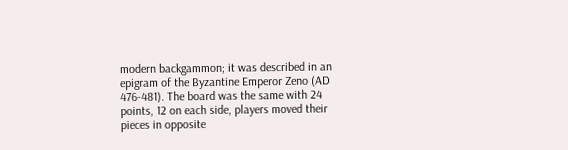modern backgammon; it was described in an epigram of the Byzantine Emperor Zeno (AD 476-481). The board was the same with 24 points, 12 on each side, players moved their pieces in opposite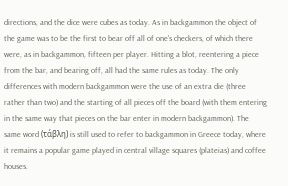directions, and the dice were cubes as today. As in backgammon the object of the game was to be the first to bear off all of one's checkers, of which there were, as in backgammon, fifteen per player. Hitting a blot, reentering a piece from the bar, and bearing off, all had the same rules as today. The only differences with modern backgammon were the use of an extra die (three rather than two) and the starting of all pieces off the board (with them entering in the same way that pieces on the bar enter in modern backgammon). The same word (τάβλη) is still used to refer to backgammon in Greece today, where it remains a popular game played in central village squares (plateias) and coffee houses.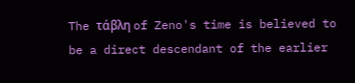The τάβλη of Zeno's time is believed to be a direct descendant of the earlier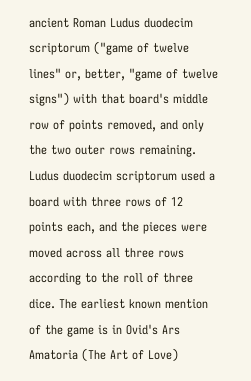ancient Roman Ludus duodecim scriptorum ("game of twelve lines" or, better, "game of twelve signs") with that board's middle row of points removed, and only the two outer rows remaining. Ludus duodecim scriptorum used a board with three rows of 12 points each, and the pieces were moved across all three rows according to the roll of three dice. The earliest known mention of the game is in Ovid's Ars Amatoria (The Art of Love)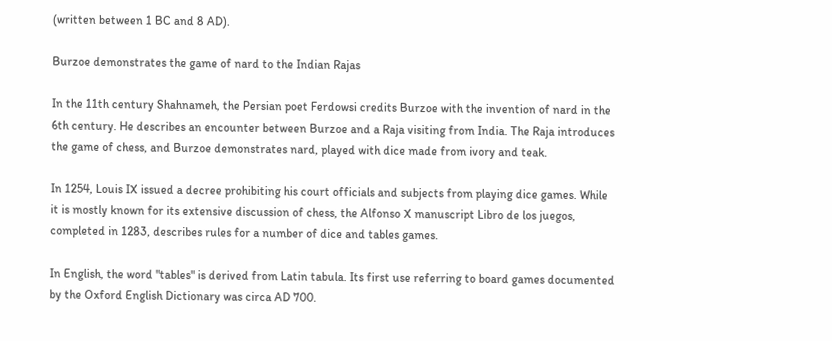(written between 1 BC and 8 AD).

Burzoe demonstrates the game of nard to the Indian Rajas

In the 11th century Shahnameh, the Persian poet Ferdowsi credits Burzoe with the invention of nard in the 6th century. He describes an encounter between Burzoe and a Raja visiting from India. The Raja introduces the game of chess, and Burzoe demonstrates nard, played with dice made from ivory and teak.

In 1254, Louis IX issued a decree prohibiting his court officials and subjects from playing dice games. While it is mostly known for its extensive discussion of chess, the Alfonso X manuscript Libro de los juegos, completed in 1283, describes rules for a number of dice and tables games.

In English, the word "tables" is derived from Latin tabula. Its first use referring to board games documented by the Oxford English Dictionary was circa AD 700.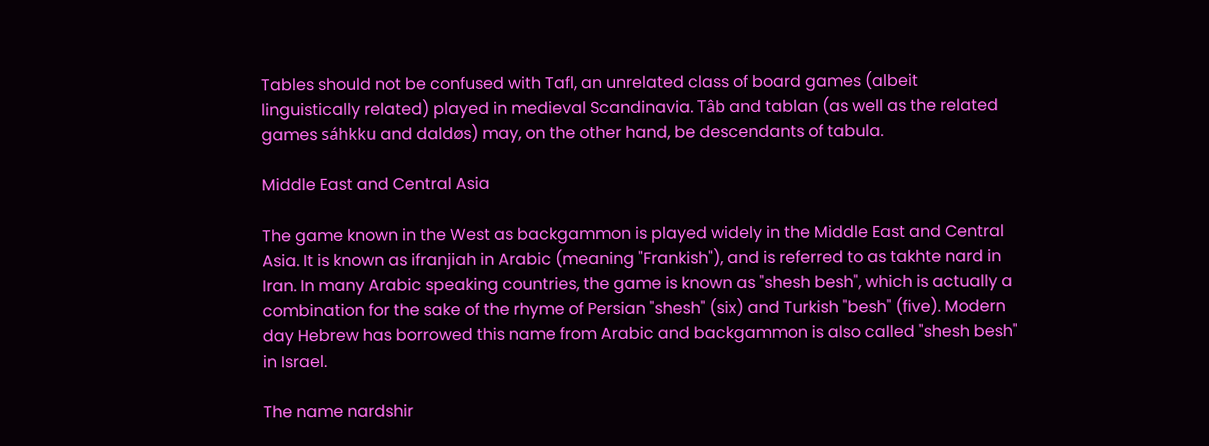Tables should not be confused with Tafl, an unrelated class of board games (albeit linguistically related) played in medieval Scandinavia. Tâb and tablan (as well as the related games sáhkku and daldøs) may, on the other hand, be descendants of tabula.

Middle East and Central Asia

The game known in the West as backgammon is played widely in the Middle East and Central Asia. It is known as ifranjiah in Arabic (meaning "Frankish"), and is referred to as takhte nard in Iran. In many Arabic speaking countries, the game is known as "shesh besh", which is actually a combination for the sake of the rhyme of Persian "shesh" (six) and Turkish "besh" (five). Modern day Hebrew has borrowed this name from Arabic and backgammon is also called "shesh besh" in Israel.

The name nardshir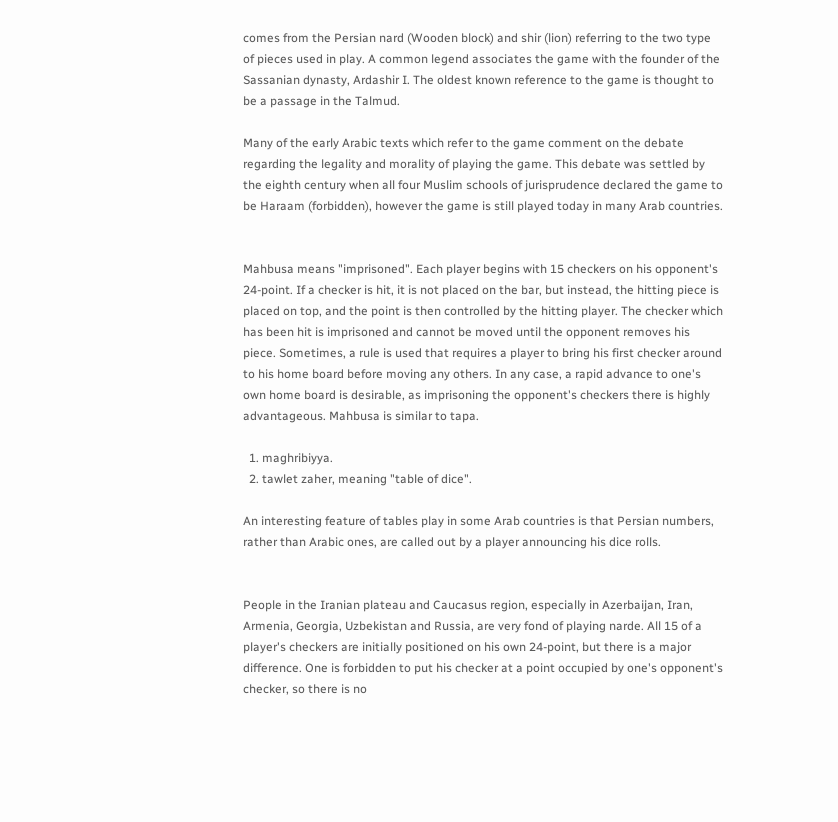comes from the Persian nard (Wooden block) and shir (lion) referring to the two type of pieces used in play. A common legend associates the game with the founder of the Sassanian dynasty, Ardashir I. The oldest known reference to the game is thought to be a passage in the Talmud.

Many of the early Arabic texts which refer to the game comment on the debate regarding the legality and morality of playing the game. This debate was settled by the eighth century when all four Muslim schools of jurisprudence declared the game to be Haraam (forbidden), however the game is still played today in many Arab countries.


Mahbusa means "imprisoned". Each player begins with 15 checkers on his opponent's 24-point. If a checker is hit, it is not placed on the bar, but instead, the hitting piece is placed on top, and the point is then controlled by the hitting player. The checker which has been hit is imprisoned and cannot be moved until the opponent removes his piece. Sometimes, a rule is used that requires a player to bring his first checker around to his home board before moving any others. In any case, a rapid advance to one's own home board is desirable, as imprisoning the opponent's checkers there is highly advantageous. Mahbusa is similar to tapa.

  1. maghribiyya.
  2. tawlet zaher, meaning "table of dice".

An interesting feature of tables play in some Arab countries is that Persian numbers, rather than Arabic ones, are called out by a player announcing his dice rolls.


People in the Iranian plateau and Caucasus region, especially in Azerbaijan, Iran, Armenia, Georgia, Uzbekistan and Russia, are very fond of playing narde. All 15 of a player's checkers are initially positioned on his own 24-point, but there is a major difference. One is forbidden to put his checker at a point occupied by one's opponent's checker, so there is no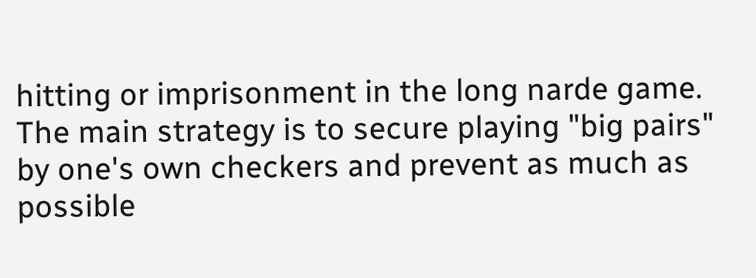hitting or imprisonment in the long narde game. The main strategy is to secure playing "big pairs" by one's own checkers and prevent as much as possible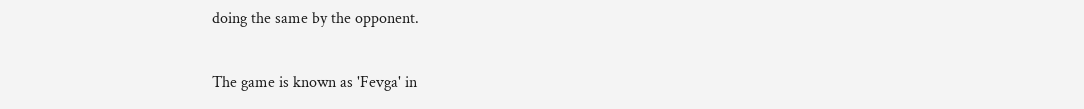doing the same by the opponent.

The game is known as 'Fevga' in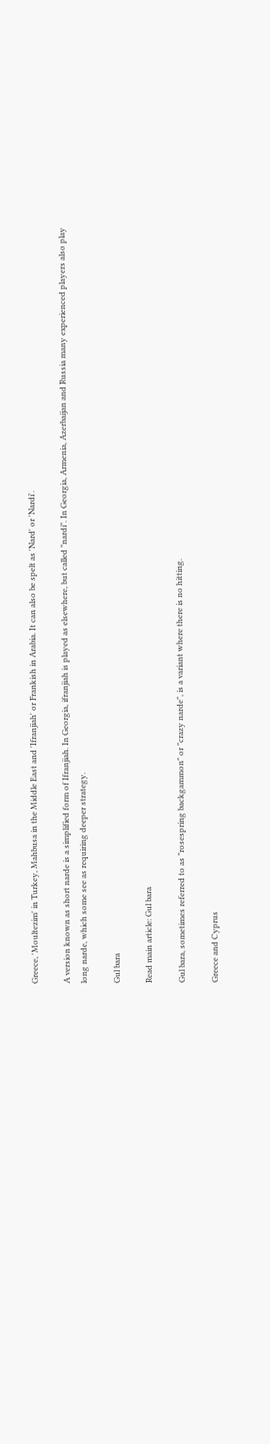Greece, 'Moultezim' in Turkey, Mahbusa in the Middle East and 'Ifranjiah' or Frankish in Arabia. It can also be spelt as 'Nard' or 'Nardi'.

A version known as short narde is a simplified form of Ifranjiah. In Georgia, ifranjiah is played as elsewhere, but called "nardi". In Georgia, Armenia, Azerbaijan and Russia many experienced players also play long narde, which some see as requiring deeper strategy.

Gul bara

Read main article: Gul bara

Gul bara, sometimes referred to as "rosespring backgammon" or "crazy narde", is a variant where there is no hitting.

Greece and Cyprus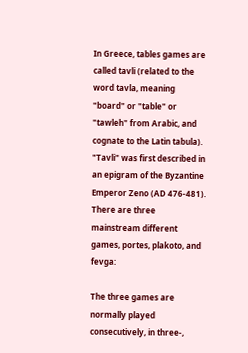In Greece, tables games are called tavli (related to the word tavla, meaning "board" or "table" or "tawleh" from Arabic, and cognate to the Latin tabula). "Tavli" was first described in an epigram of the Byzantine Emperor Zeno (AD 476-481). There are three mainstream different games, portes, plakoto, and fevga:

The three games are normally played consecutively, in three-,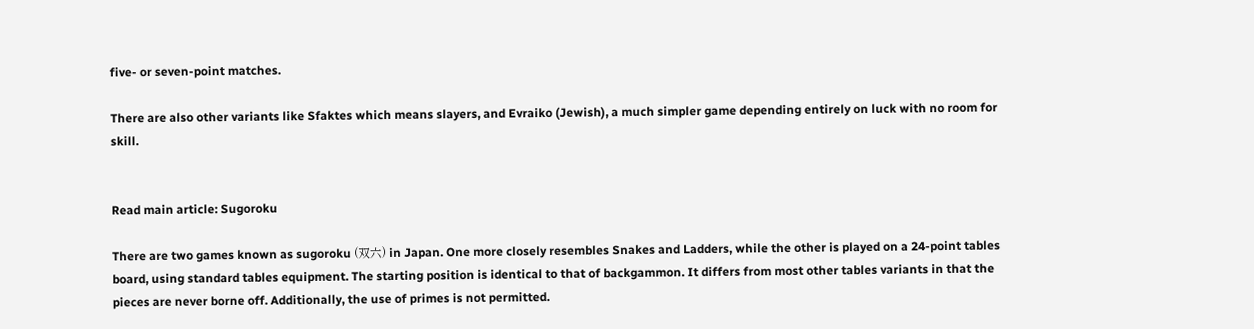five- or seven-point matches.

There are also other variants like Sfaktes which means slayers, and Evraiko (Jewish), a much simpler game depending entirely on luck with no room for skill.


Read main article: Sugoroku

There are two games known as sugoroku (双六) in Japan. One more closely resembles Snakes and Ladders, while the other is played on a 24-point tables board, using standard tables equipment. The starting position is identical to that of backgammon. It differs from most other tables variants in that the pieces are never borne off. Additionally, the use of primes is not permitted.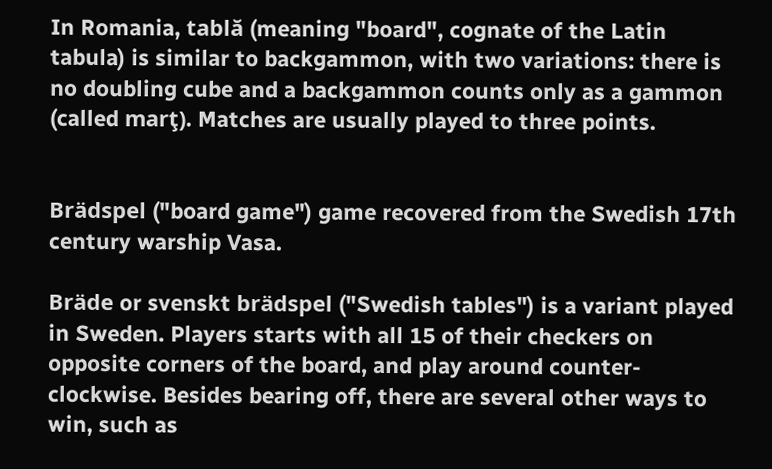In Romania, tablă (meaning "board", cognate of the Latin tabula) is similar to backgammon, with two variations: there is no doubling cube and a backgammon counts only as a gammon (called marţ). Matches are usually played to three points.


Brädspel ("board game") game recovered from the Swedish 17th century warship Vasa.

Bräde or svenskt brädspel ("Swedish tables") is a variant played in Sweden. Players starts with all 15 of their checkers on opposite corners of the board, and play around counter-clockwise. Besides bearing off, there are several other ways to win, such as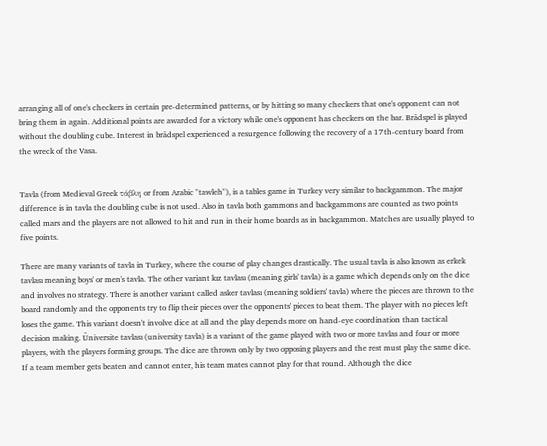arranging all of one's checkers in certain pre-determined patterns, or by hitting so many checkers that one's opponent can not bring them in again. Additional points are awarded for a victory while one's opponent has checkers on the bar. Brädspel is played without the doubling cube. Interest in brädspel experienced a resurgence following the recovery of a 17th-century board from the wreck of the Vasa.


Tavla (from Medieval Greek τάβλη or from Arabic "tawleh"), is a tables game in Turkey very similar to backgammon. The major difference is in tavla the doubling cube is not used. Also in tavla both gammons and backgammons are counted as two points called mars and the players are not allowed to hit and run in their home boards as in backgammon. Matches are usually played to five points.

There are many variants of tavla in Turkey, where the course of play changes drastically. The usual tavla is also known as erkek tavlası meaning boys' or men's tavla. The other variant kız tavlası (meaning girls' tavla) is a game which depends only on the dice and involves no strategy. There is another variant called asker tavlası (meaning soldiers' tavla) where the pieces are thrown to the board randomly and the opponents try to flip their pieces over the opponents' pieces to beat them. The player with no pieces left loses the game. This variant doesn't involve dice at all and the play depends more on hand-eye coordination than tactical decision making. Üniversite tavlası (university tavla) is a variant of the game played with two or more tavlas and four or more players, with the players forming groups. The dice are thrown only by two opposing players and the rest must play the same dice. If a team member gets beaten and cannot enter, his team mates cannot play for that round. Although the dice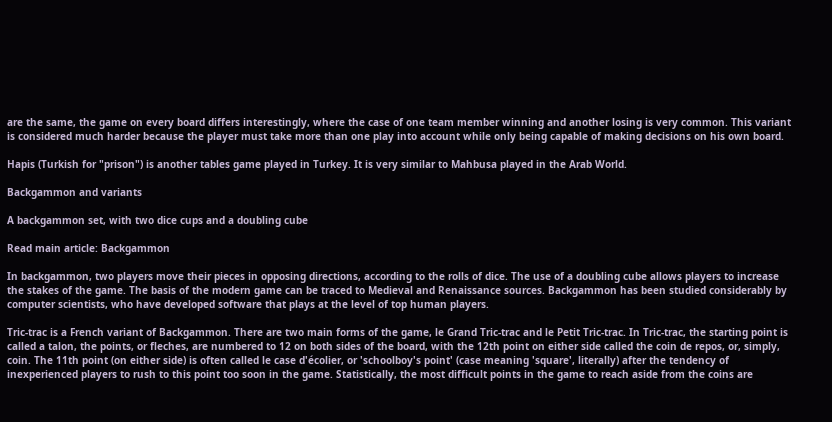are the same, the game on every board differs interestingly, where the case of one team member winning and another losing is very common. This variant is considered much harder because the player must take more than one play into account while only being capable of making decisions on his own board.

Hapis (Turkish for "prison") is another tables game played in Turkey. It is very similar to Mahbusa played in the Arab World.

Backgammon and variants

A backgammon set, with two dice cups and a doubling cube

Read main article: Backgammon

In backgammon, two players move their pieces in opposing directions, according to the rolls of dice. The use of a doubling cube allows players to increase the stakes of the game. The basis of the modern game can be traced to Medieval and Renaissance sources. Backgammon has been studied considerably by computer scientists, who have developed software that plays at the level of top human players.

Tric-trac is a French variant of Backgammon. There are two main forms of the game, le Grand Tric-trac and le Petit Tric-trac. In Tric-trac, the starting point is called a talon, the points, or fleches, are numbered to 12 on both sides of the board, with the 12th point on either side called the coin de repos, or, simply, coin. The 11th point (on either side) is often called le case d'écolier, or 'schoolboy's point' (case meaning 'square', literally) after the tendency of inexperienced players to rush to this point too soon in the game. Statistically, the most difficult points in the game to reach aside from the coins are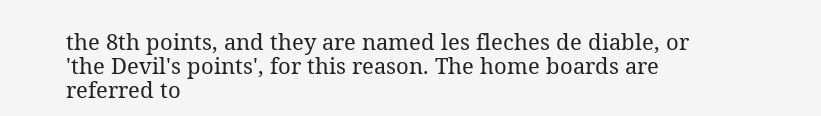the 8th points, and they are named les fleches de diable, or 'the Devil's points', for this reason. The home boards are referred to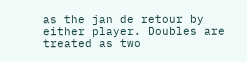as the jan de retour by either player. Doubles are treated as two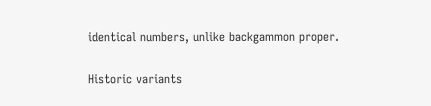identical numbers, unlike backgammon proper.

Historic variants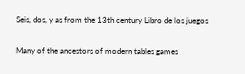Seis, dos, y as from the 13th century Libro de los juegos

Many of the ancestors of modern tables games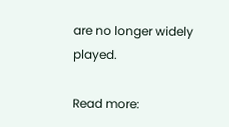are no longer widely played.

Read more: